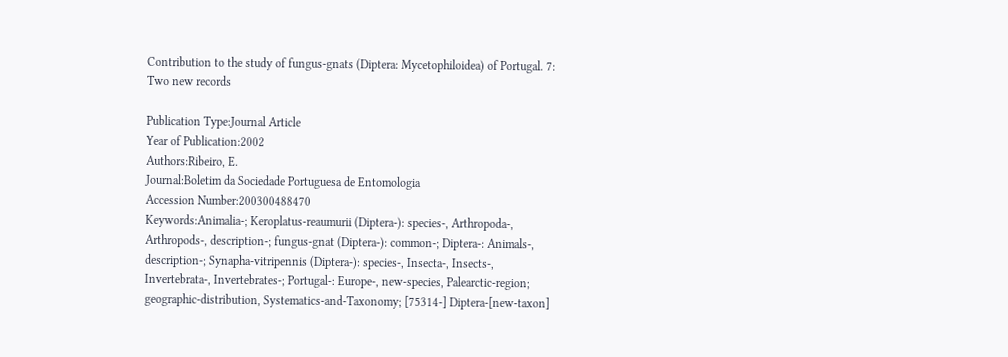Contribution to the study of fungus-gnats (Diptera: Mycetophiloidea) of Portugal. 7: Two new records

Publication Type:Journal Article
Year of Publication:2002
Authors:Ribeiro, E.
Journal:Boletim da Sociedade Portuguesa de Entomologia
Accession Number:200300488470
Keywords:Animalia-; Keroplatus-reaumurii (Diptera-): species-, Arthropoda-, Arthropods-, description-; fungus-gnat (Diptera-): common-; Diptera-: Animals-, description-; Synapha-vitripennis (Diptera-): species-, Insecta-, Insects-, Invertebrata-, Invertebrates-; Portugal-: Europe-, new-species, Palearctic-region; geographic-distribution, Systematics-and-Taxonomy; [75314-] Diptera-[new-taxon]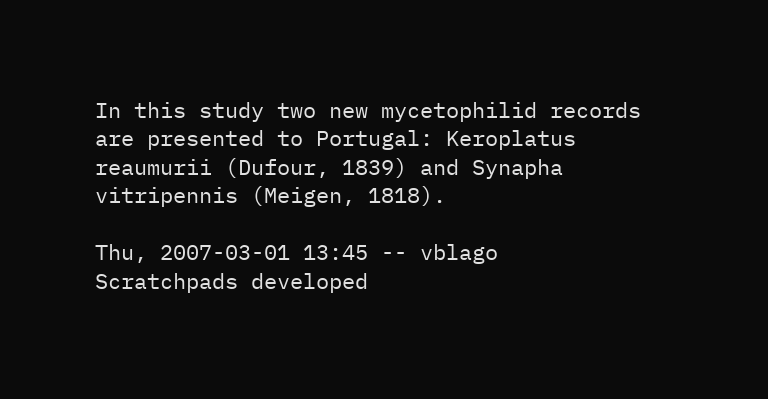In this study two new mycetophilid records are presented to Portugal: Keroplatus reaumurii (Dufour, 1839) and Synapha vitripennis (Meigen, 1818).

Thu, 2007-03-01 13:45 -- vblago
Scratchpads developed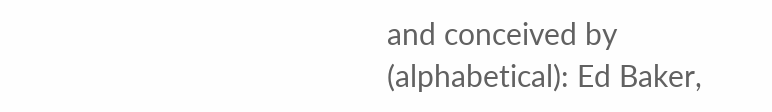and conceived by (alphabetical): Ed Baker,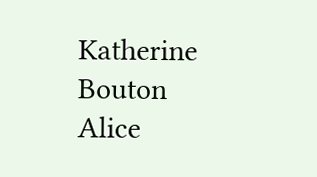Katherine Bouton Alice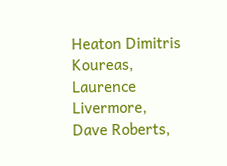Heaton Dimitris Koureas, Laurence Livermore, Dave Roberts,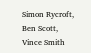Simon Rycroft, Ben Scott, Vince Smith